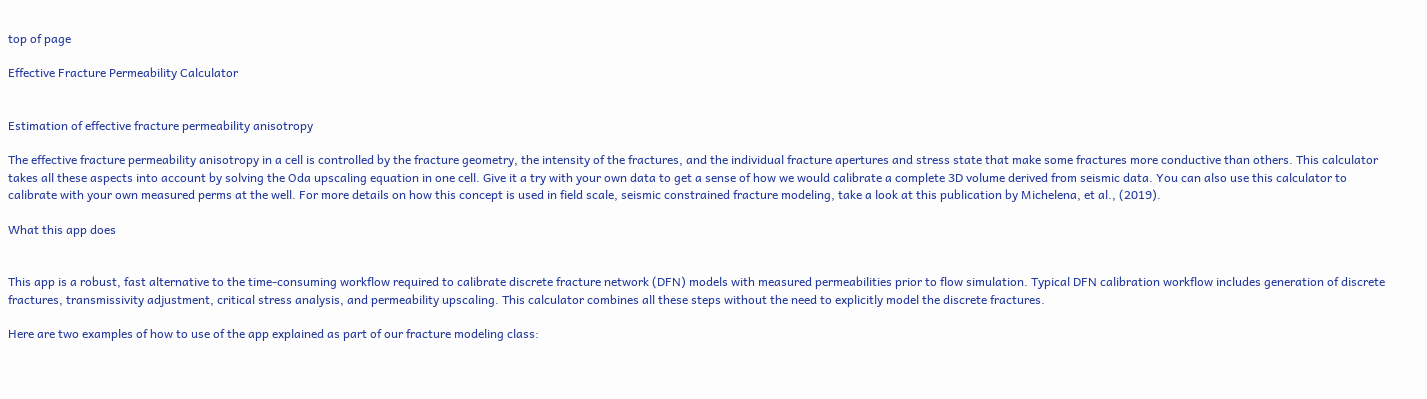top of page

Effective Fracture Permeability Calculator


Estimation of effective fracture permeability anisotropy

The effective fracture permeability anisotropy in a cell is controlled by the fracture geometry, the intensity of the fractures, and the individual fracture apertures and stress state that make some fractures more conductive than others. This calculator takes all these aspects into account by solving the Oda upscaling equation in one cell. Give it a try with your own data to get a sense of how we would calibrate a complete 3D volume derived from seismic data. You can also use this calculator to calibrate with your own measured perms at the well. For more details on how this concept is used in field scale, seismic constrained fracture modeling, take a look at this publication by Michelena, et al., (2019).

What this app does


This app is a robust, fast alternative to the time-consuming workflow required to calibrate discrete fracture network (DFN) models with measured permeabilities prior to flow simulation. Typical DFN calibration workflow includes generation of discrete fractures, transmissivity adjustment, critical stress analysis, and permeability upscaling. This calculator combines all these steps without the need to explicitly model the discrete fractures.

Here are two examples of how to use of the app explained as part of our fracture modeling class: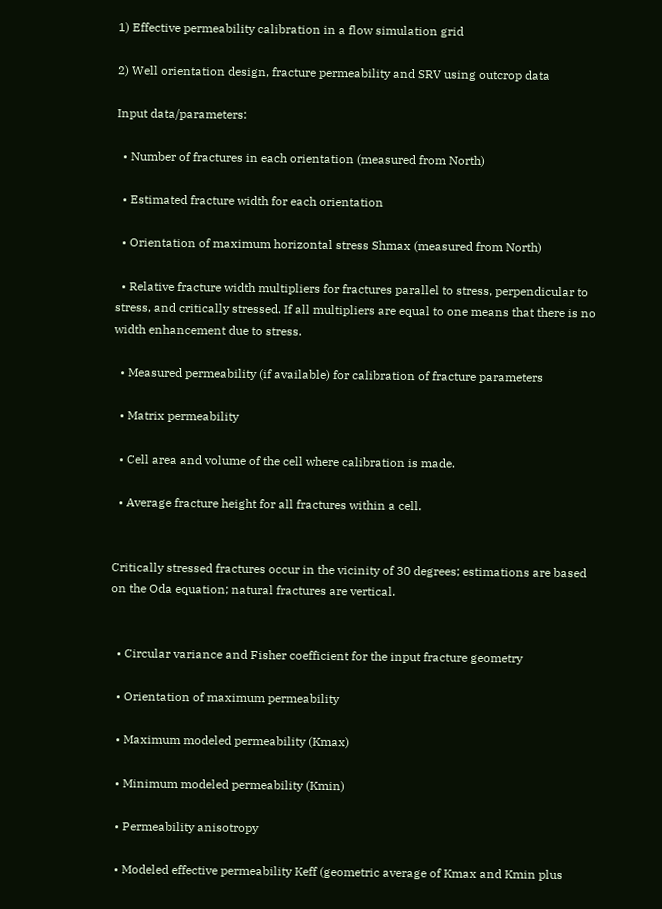1) Effective permeability calibration in a flow simulation grid

2) Well orientation design, fracture permeability and SRV using outcrop data

Input data/parameters:

  • Number of fractures in each orientation (measured from North)

  • Estimated fracture width for each orientation

  • Orientation of maximum horizontal stress Shmax (measured from North)

  • Relative fracture width multipliers for fractures parallel to stress, perpendicular to stress, and critically stressed. If all multipliers are equal to one means that there is no width enhancement due to stress.

  • Measured permeability (if available) for calibration of fracture parameters

  • Matrix permeability

  • Cell area and volume of the cell where calibration is made.

  • Average fracture height for all fractures within a cell.


Critically stressed fractures occur in the vicinity of 30 degrees; estimations are based on the Oda equation; natural fractures are vertical.


  • Circular variance and Fisher coefficient for the input fracture geometry

  • Orientation of maximum permeability

  • Maximum modeled permeability (Kmax)

  • Minimum modeled permeability (Kmin)

  • Permeability anisotropy

  • Modeled effective permeability Keff (geometric average of Kmax and Kmin plus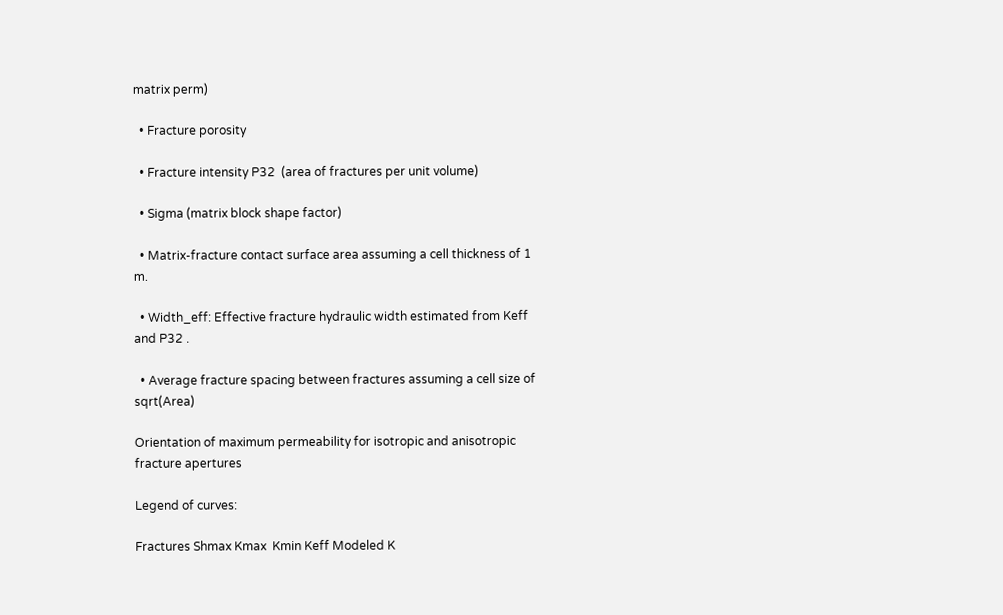matrix perm)

  • Fracture porosity

  • Fracture intensity P32  (area of fractures per unit volume)

  • Sigma (matrix block shape factor)

  • Matrix-fracture contact surface area assuming a cell thickness of 1 m.

  • Width_eff: Effective fracture hydraulic width estimated from Keff and P32 .

  • Average fracture spacing between fractures assuming a cell size of sqrt(Area)

Orientation of maximum permeability for isotropic and anisotropic fracture apertures

Legend of curves:

Fractures Shmax Kmax  Kmin Keff Modeled K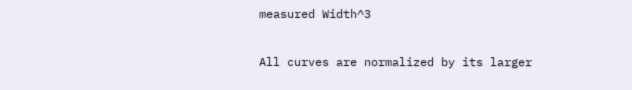measured Width^3

All curves are normalized by its larger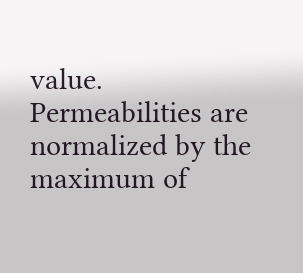value. Permeabilities are normalized by the maximum of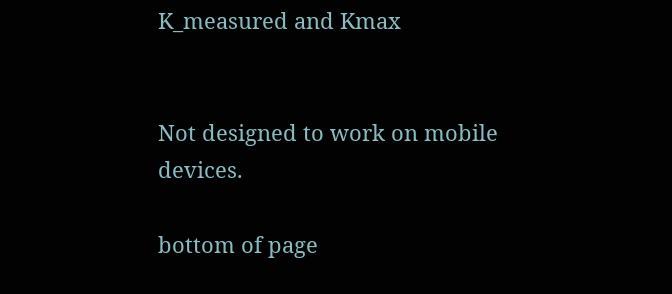K_measured and Kmax


Not designed to work on mobile devices.

bottom of page